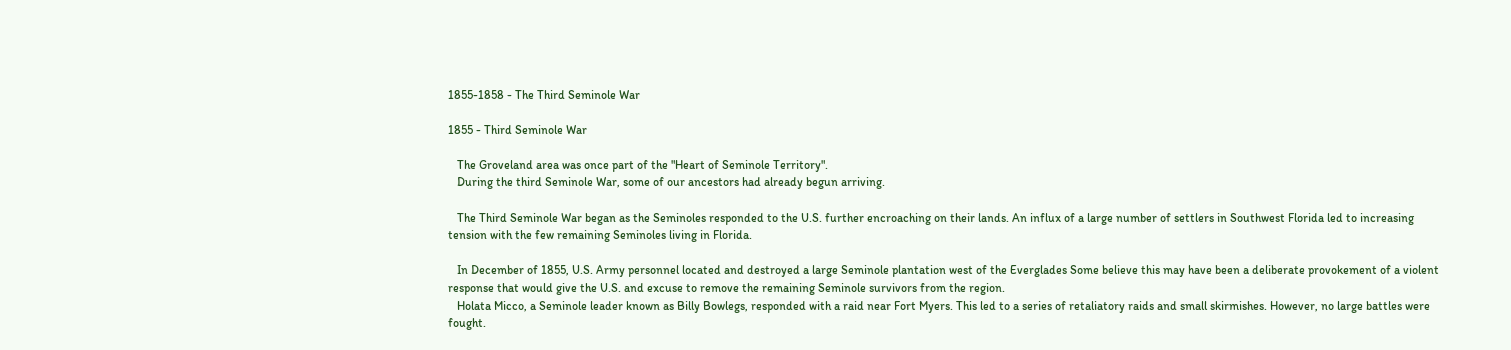1855-1858 - The Third Seminole War

1855 - Third Seminole War

   The Groveland area was once part of the "Heart of Seminole Territory".
   During the third Seminole War, some of our ancestors had already begun arriving.

   The Third Seminole War began as the Seminoles responded to the U.S. further encroaching on their lands. An influx of a large number of settlers in Southwest Florida led to increasing tension with the few remaining Seminoles living in Florida.

   In December of 1855, U.S. Army personnel located and destroyed a large Seminole plantation west of the Everglades Some believe this may have been a deliberate provokement of a violent response that would give the U.S. and excuse to remove the remaining Seminole survivors from the region.
   Holata Micco, a Seminole leader known as Billy Bowlegs, responded with a raid near Fort Myers. This led to a series of retaliatory raids and small skirmishes. However, no large battles were fought.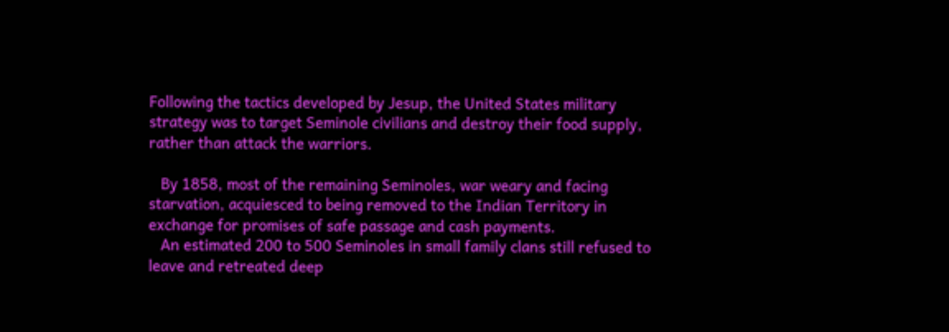Following the tactics developed by Jesup, the United States military strategy was to target Seminole civilians and destroy their food supply, rather than attack the warriors.

   By 1858, most of the remaining Seminoles, war weary and facing starvation, acquiesced to being removed to the Indian Territory in exchange for promises of safe passage and cash payments.
   An estimated 200 to 500 Seminoles in small family clans still refused to leave and retreated deep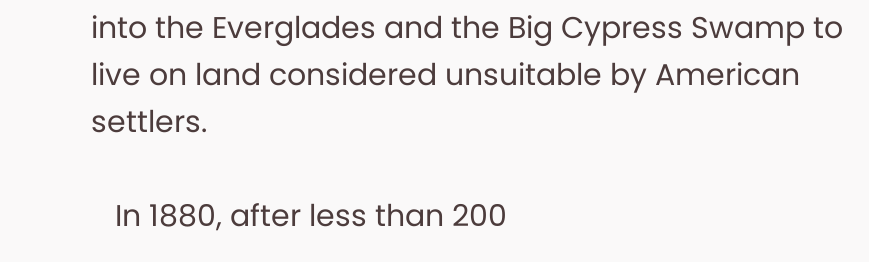into the Everglades and the Big Cypress Swamp to live on land considered unsuitable by American settlers.

   In 1880, after less than 200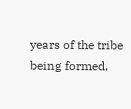years of the tribe being formed,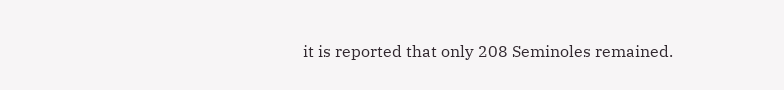it is reported that only 208 Seminoles remained.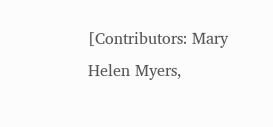[Contributors: Mary Helen Myers,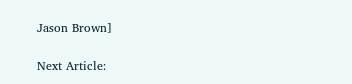Jason Brown]

Next Article: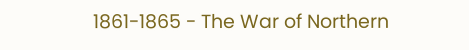1861-1865 - The War of Northern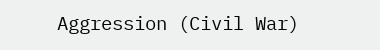Aggression (Civil War)